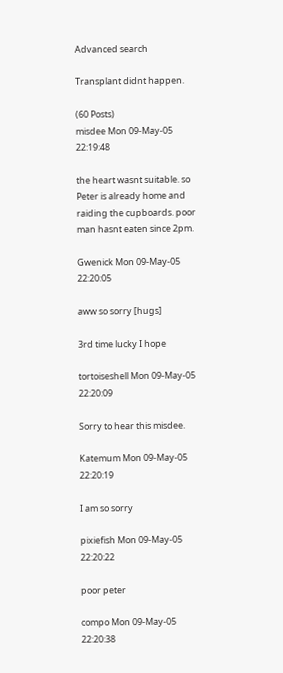Advanced search

Transplant didnt happen.

(60 Posts)
misdee Mon 09-May-05 22:19:48

the heart wasnt suitable. so Peter is already home and raiding the cupboards. poor man hasnt eaten since 2pm.

Gwenick Mon 09-May-05 22:20:05

aww so sorry [hugs]

3rd time lucky I hope

tortoiseshell Mon 09-May-05 22:20:09

Sorry to hear this misdee.

Katemum Mon 09-May-05 22:20:19

I am so sorry

pixiefish Mon 09-May-05 22:20:22

poor peter

compo Mon 09-May-05 22:20:38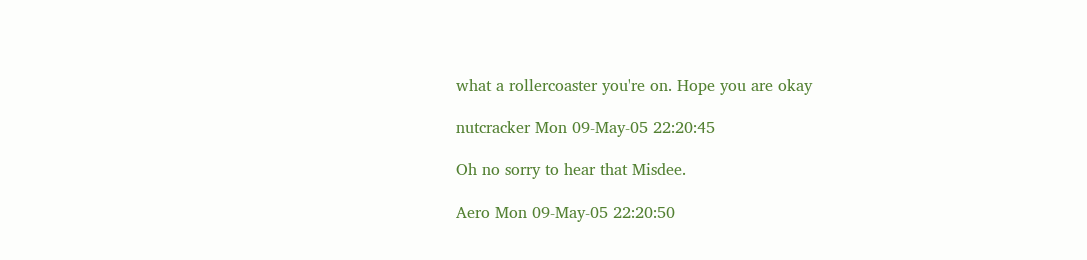what a rollercoaster you're on. Hope you are okay

nutcracker Mon 09-May-05 22:20:45

Oh no sorry to hear that Misdee.

Aero Mon 09-May-05 22:20:50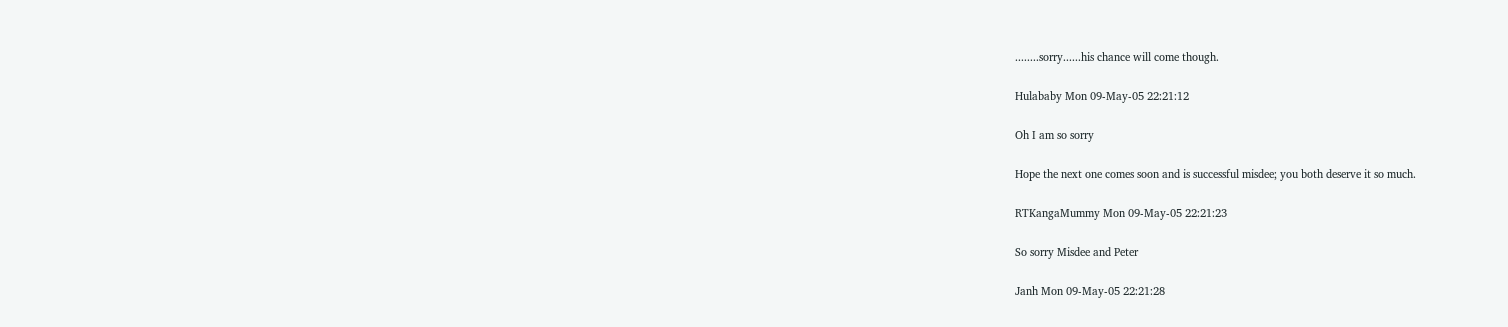........sorry......his chance will come though.

Hulababy Mon 09-May-05 22:21:12

Oh I am so sorry

Hope the next one comes soon and is successful misdee; you both deserve it so much.

RTKangaMummy Mon 09-May-05 22:21:23

So sorry Misdee and Peter

Janh Mon 09-May-05 22:21:28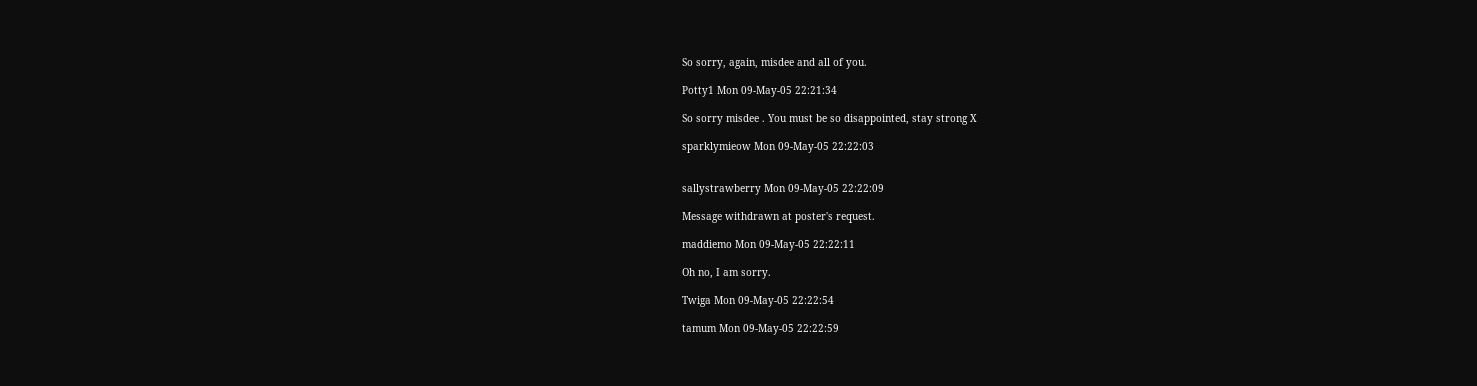So sorry, again, misdee and all of you.

Potty1 Mon 09-May-05 22:21:34

So sorry misdee . You must be so disappointed, stay strong X

sparklymieow Mon 09-May-05 22:22:03


sallystrawberry Mon 09-May-05 22:22:09

Message withdrawn at poster's request.

maddiemo Mon 09-May-05 22:22:11

Oh no, I am sorry.

Twiga Mon 09-May-05 22:22:54

tamum Mon 09-May-05 22:22:59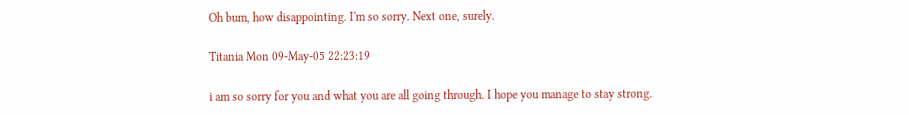Oh bum, how disappointing. I'm so sorry. Next one, surely.

Titania Mon 09-May-05 22:23:19

i am so sorry for you and what you are all going through. I hope you manage to stay strong.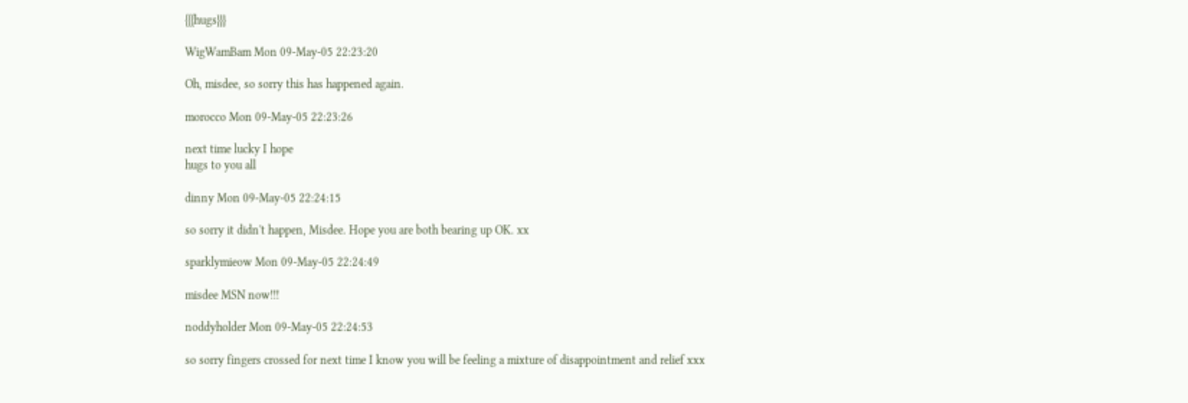{{{hugs}}}

WigWamBam Mon 09-May-05 22:23:20

Oh, misdee, so sorry this has happened again.

morocco Mon 09-May-05 22:23:26

next time lucky I hope
hugs to you all

dinny Mon 09-May-05 22:24:15

so sorry it didn't happen, Misdee. Hope you are both bearing up OK. xx

sparklymieow Mon 09-May-05 22:24:49

misdee MSN now!!!

noddyholder Mon 09-May-05 22:24:53

so sorry fingers crossed for next time I know you will be feeling a mixture of disappointment and relief xxx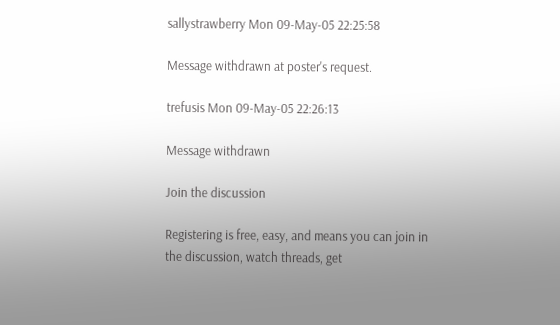sallystrawberry Mon 09-May-05 22:25:58

Message withdrawn at poster's request.

trefusis Mon 09-May-05 22:26:13

Message withdrawn

Join the discussion

Registering is free, easy, and means you can join in the discussion, watch threads, get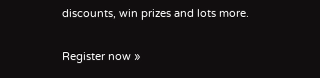discounts, win prizes and lots more.

Register now »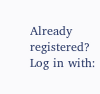Already registered? Log in with: